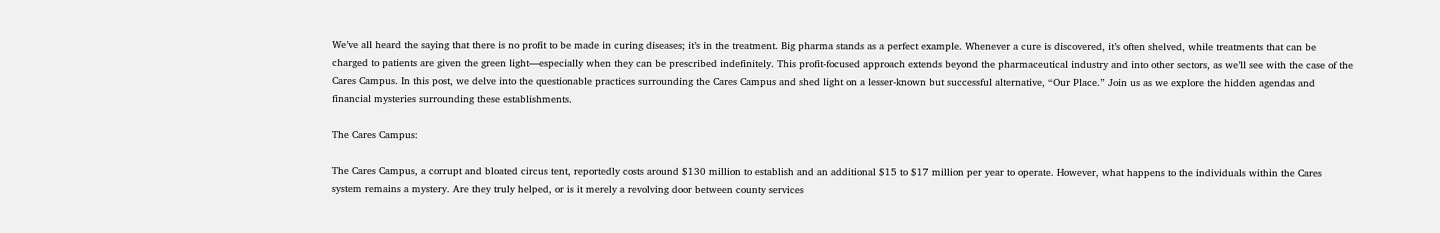We’ve all heard the saying that there is no profit to be made in curing diseases; it’s in the treatment. Big pharma stands as a perfect example. Whenever a cure is discovered, it’s often shelved, while treatments that can be charged to patients are given the green light—especially when they can be prescribed indefinitely. This profit-focused approach extends beyond the pharmaceutical industry and into other sectors, as we’ll see with the case of the Cares Campus. In this post, we delve into the questionable practices surrounding the Cares Campus and shed light on a lesser-known but successful alternative, “Our Place.” Join us as we explore the hidden agendas and financial mysteries surrounding these establishments.

The Cares Campus:

The Cares Campus, a corrupt and bloated circus tent, reportedly costs around $130 million to establish and an additional $15 to $17 million per year to operate. However, what happens to the individuals within the Cares system remains a mystery. Are they truly helped, or is it merely a revolving door between county services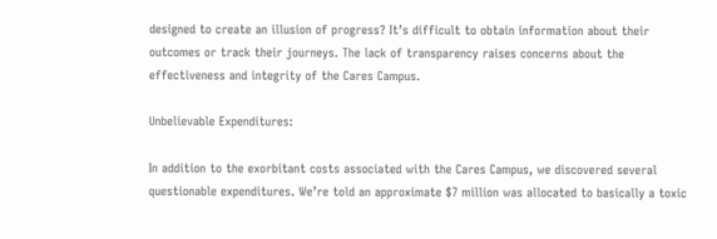designed to create an illusion of progress? It’s difficult to obtain information about their outcomes or track their journeys. The lack of transparency raises concerns about the effectiveness and integrity of the Cares Campus.

Unbelievable Expenditures:

In addition to the exorbitant costs associated with the Cares Campus, we discovered several questionable expenditures. We’re told an approximate $7 million was allocated to basically a toxic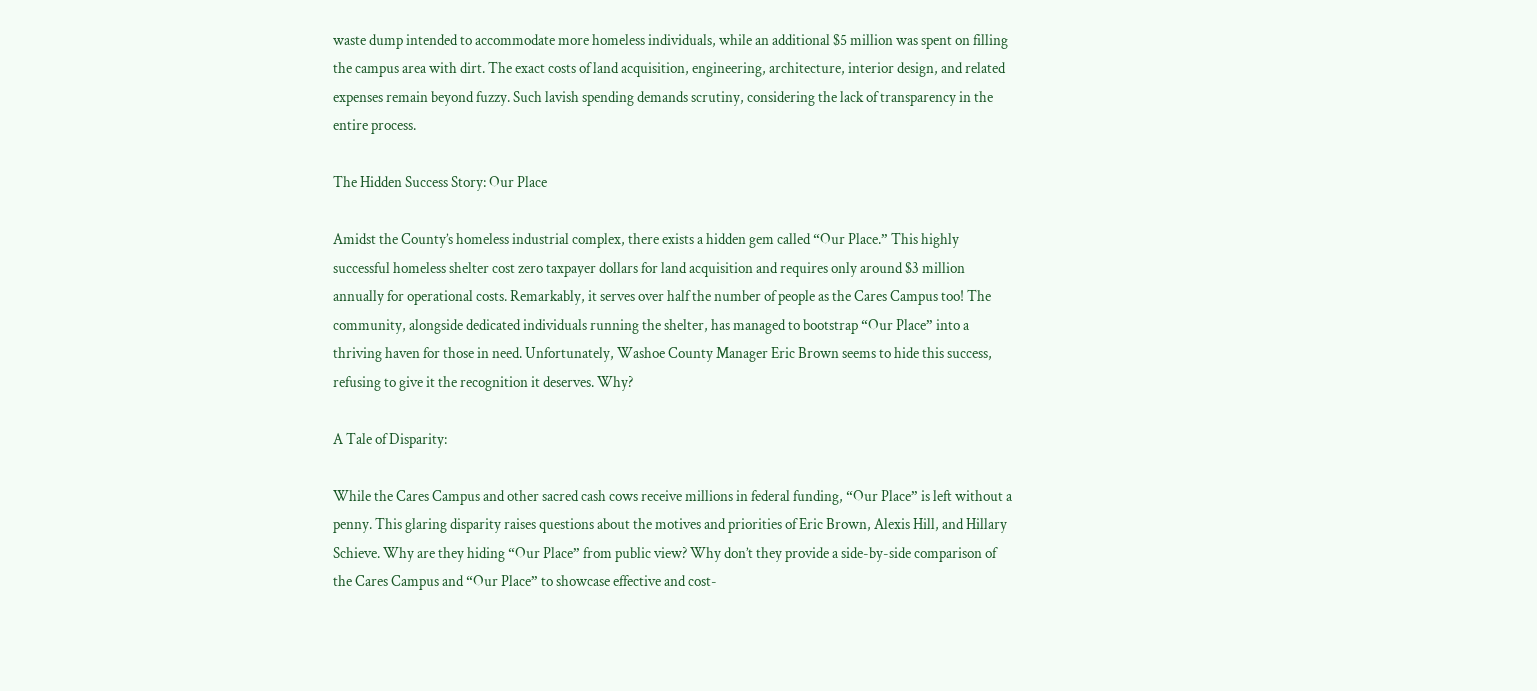waste dump intended to accommodate more homeless individuals, while an additional $5 million was spent on filling the campus area with dirt. The exact costs of land acquisition, engineering, architecture, interior design, and related expenses remain beyond fuzzy. Such lavish spending demands scrutiny, considering the lack of transparency in the entire process.

The Hidden Success Story: Our Place

Amidst the County’s homeless industrial complex, there exists a hidden gem called “Our Place.” This highly successful homeless shelter cost zero taxpayer dollars for land acquisition and requires only around $3 million annually for operational costs. Remarkably, it serves over half the number of people as the Cares Campus too! The community, alongside dedicated individuals running the shelter, has managed to bootstrap “Our Place” into a thriving haven for those in need. Unfortunately, Washoe County Manager Eric Brown seems to hide this success, refusing to give it the recognition it deserves. Why?

A Tale of Disparity:

While the Cares Campus and other sacred cash cows receive millions in federal funding, “Our Place” is left without a penny. This glaring disparity raises questions about the motives and priorities of Eric Brown, Alexis Hill, and Hillary Schieve. Why are they hiding “Our Place” from public view? Why don’t they provide a side-by-side comparison of the Cares Campus and “Our Place” to showcase effective and cost-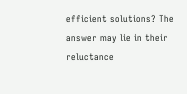efficient solutions? The answer may lie in their reluctance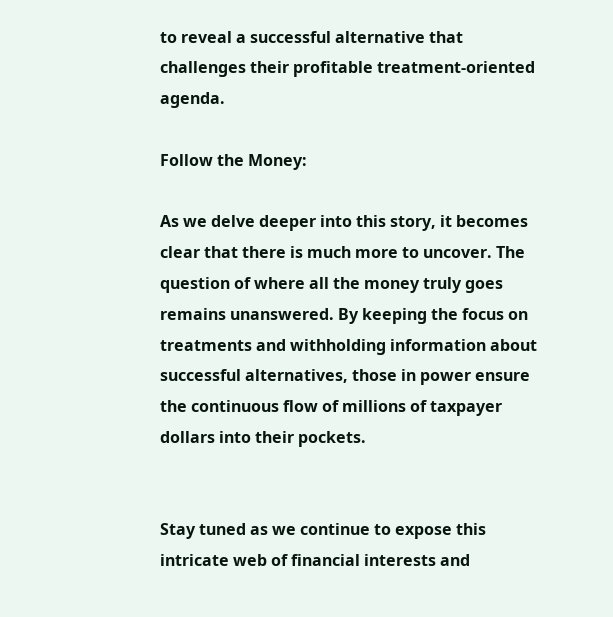to reveal a successful alternative that challenges their profitable treatment-oriented agenda.

Follow the Money:

As we delve deeper into this story, it becomes clear that there is much more to uncover. The question of where all the money truly goes remains unanswered. By keeping the focus on treatments and withholding information about successful alternatives, those in power ensure the continuous flow of millions of taxpayer dollars into their pockets.


Stay tuned as we continue to expose this intricate web of financial interests and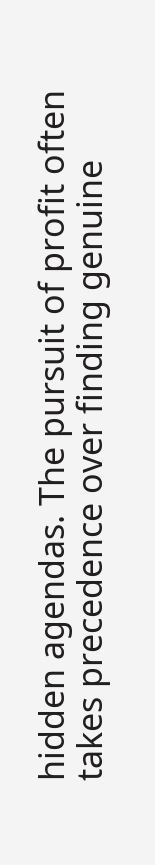hidden agendas. The pursuit of profit often takes precedence over finding genuine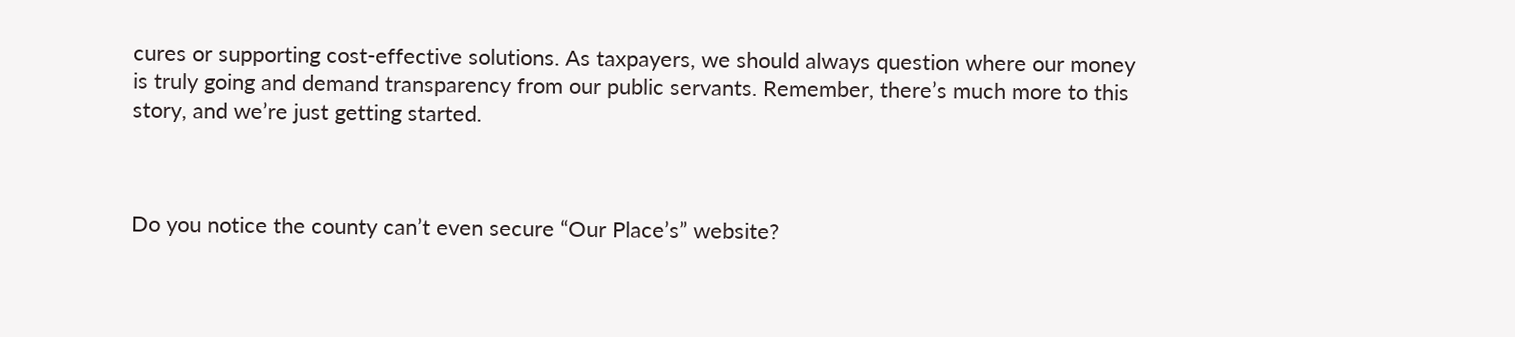cures or supporting cost-effective solutions. As taxpayers, we should always question where our money is truly going and demand transparency from our public servants. Remember, there’s much more to this story, and we’re just getting started.



Do you notice the county can’t even secure “Our Place’s” website?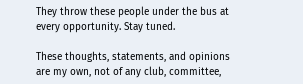They throw these people under the bus at every opportunity. Stay tuned.

These thoughts, statements, and opinions are my own, not of any club, committee,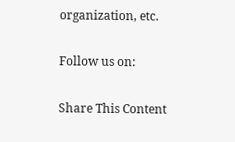organization, etc.

Follow us on:

Share This Content